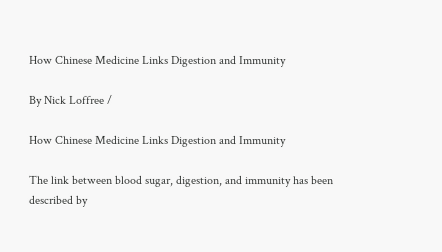How Chinese Medicine Links Digestion and Immunity

By Nick Loffree /

How Chinese Medicine Links Digestion and Immunity

The link between blood sugar, digestion, and immunity has been described by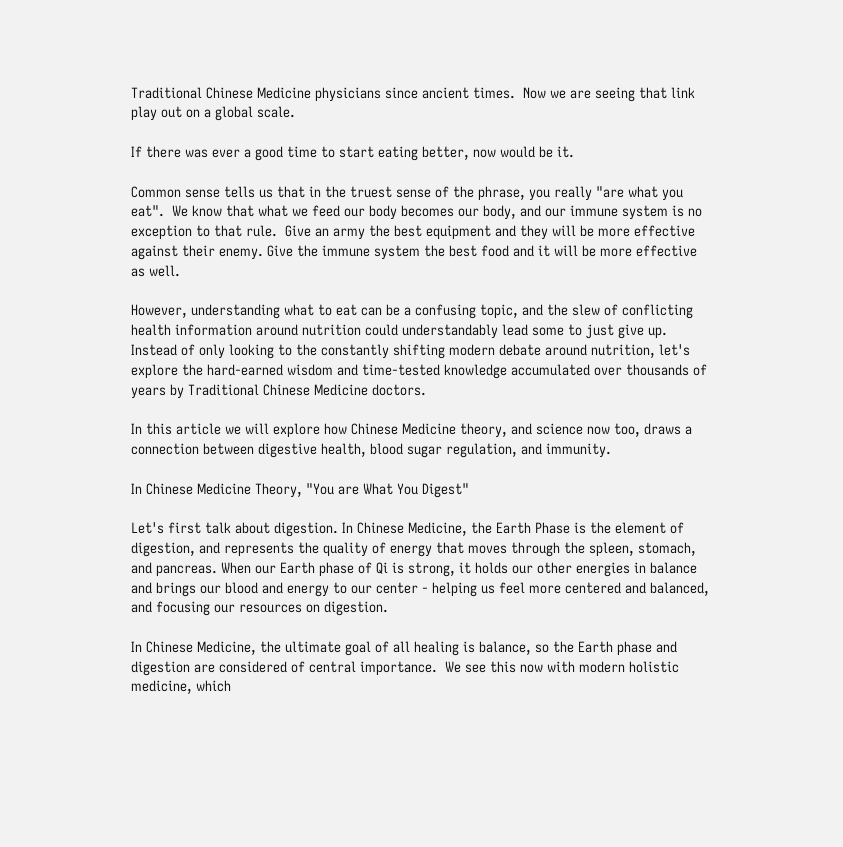Traditional Chinese Medicine physicians since ancient times.  Now we are seeing that link play out on a global scale.

If there was ever a good time to start eating better, now would be it.

Common sense tells us that in the truest sense of the phrase, you really "are what you eat".  We know that what we feed our body becomes our body, and our immune system is no exception to that rule.  Give an army the best equipment and they will be more effective against their enemy. Give the immune system the best food and it will be more effective as well.

However, understanding what to eat can be a confusing topic, and the slew of conflicting health information around nutrition could understandably lead some to just give up. Instead of only looking to the constantly shifting modern debate around nutrition, let's explore the hard-earned wisdom and time-tested knowledge accumulated over thousands of years by Traditional Chinese Medicine doctors.

In this article we will explore how Chinese Medicine theory, and science now too, draws a connection between digestive health, blood sugar regulation, and immunity.

In Chinese Medicine Theory, "You are What You Digest"

Let's first talk about digestion. In Chinese Medicine, the Earth Phase is the element of digestion, and represents the quality of energy that moves through the spleen, stomach, and pancreas. When our Earth phase of Qi is strong, it holds our other energies in balance and brings our blood and energy to our center - helping us feel more centered and balanced, and focusing our resources on digestion.

In Chinese Medicine, the ultimate goal of all healing is balance, so the Earth phase and digestion are considered of central importance.  We see this now with modern holistic medicine, which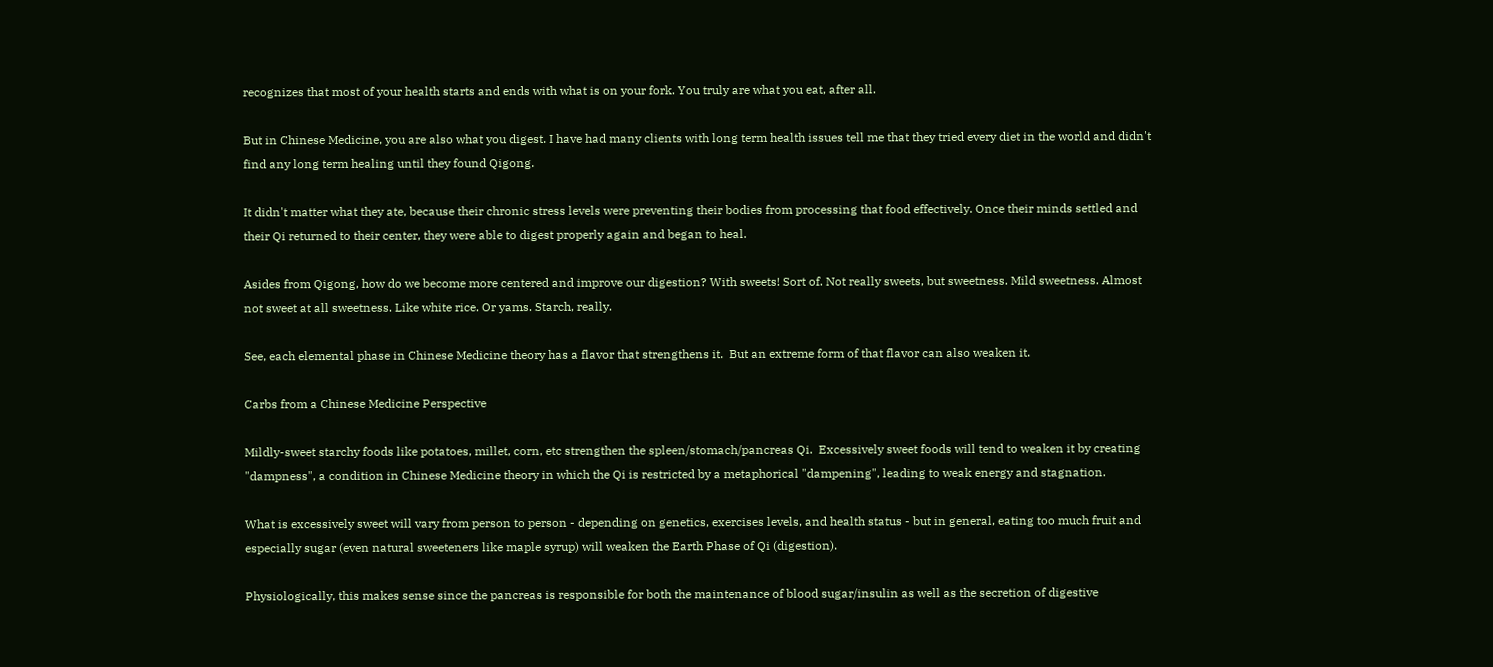recognizes that most of your health starts and ends with what is on your fork. You truly are what you eat, after all.

But in Chinese Medicine, you are also what you digest. I have had many clients with long term health issues tell me that they tried every diet in the world and didn't find any long term healing until they found Qigong.

It didn't matter what they ate, because their chronic stress levels were preventing their bodies from processing that food effectively. Once their minds settled and their Qi returned to their center, they were able to digest properly again and began to heal.

Asides from Qigong, how do we become more centered and improve our digestion? With sweets! Sort of. Not really sweets, but sweetness. Mild sweetness. Almost not sweet at all sweetness. Like white rice. Or yams. Starch, really.

See, each elemental phase in Chinese Medicine theory has a flavor that strengthens it.  But an extreme form of that flavor can also weaken it.

Carbs from a Chinese Medicine Perspective

Mildly-sweet starchy foods like potatoes, millet, corn, etc strengthen the spleen/stomach/pancreas Qi.  Excessively sweet foods will tend to weaken it by creating "dampness", a condition in Chinese Medicine theory in which the Qi is restricted by a metaphorical "dampening", leading to weak energy and stagnation.

What is excessively sweet will vary from person to person - depending on genetics, exercises levels, and health status - but in general, eating too much fruit and especially sugar (even natural sweeteners like maple syrup) will weaken the Earth Phase of Qi (digestion).

Physiologically, this makes sense since the pancreas is responsible for both the maintenance of blood sugar/insulin as well as the secretion of digestive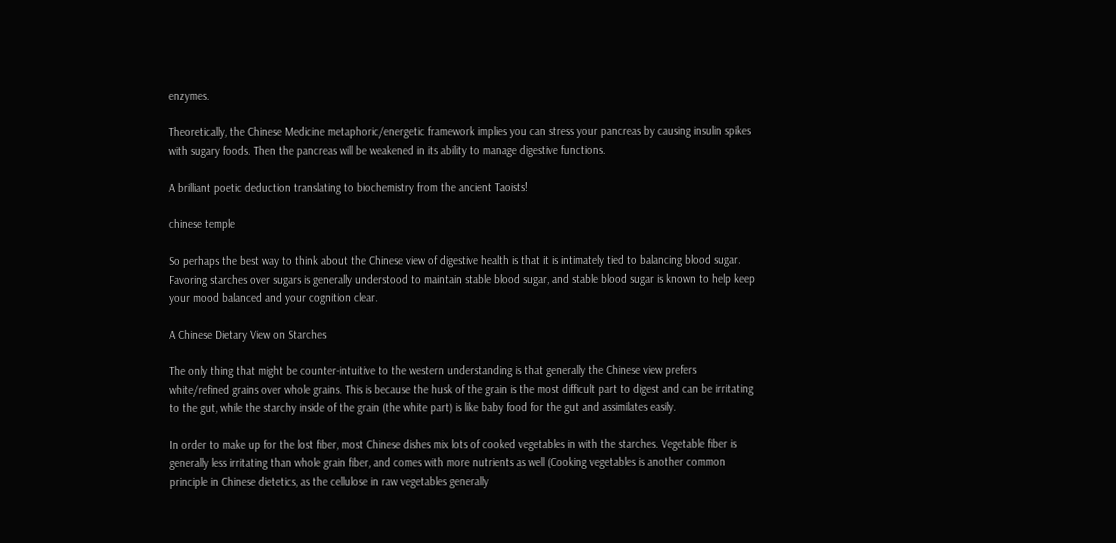enzymes.

Theoretically, the Chinese Medicine metaphoric/energetic framework implies you can stress your pancreas by causing insulin spikes with sugary foods. Then the pancreas will be weakened in its ability to manage digestive functions.

A brilliant poetic deduction translating to biochemistry from the ancient Taoists!

chinese temple

So perhaps the best way to think about the Chinese view of digestive health is that it is intimately tied to balancing blood sugar.  Favoring starches over sugars is generally understood to maintain stable blood sugar, and stable blood sugar is known to help keep your mood balanced and your cognition clear.

A Chinese Dietary View on Starches

The only thing that might be counter-intuitive to the western understanding is that generally the Chinese view prefers white/refined grains over whole grains. This is because the husk of the grain is the most difficult part to digest and can be irritating to the gut, while the starchy inside of the grain (the white part) is like baby food for the gut and assimilates easily.

In order to make up for the lost fiber, most Chinese dishes mix lots of cooked vegetables in with the starches. Vegetable fiber is generally less irritating than whole grain fiber, and comes with more nutrients as well (Cooking vegetables is another common principle in Chinese dietetics, as the cellulose in raw vegetables generally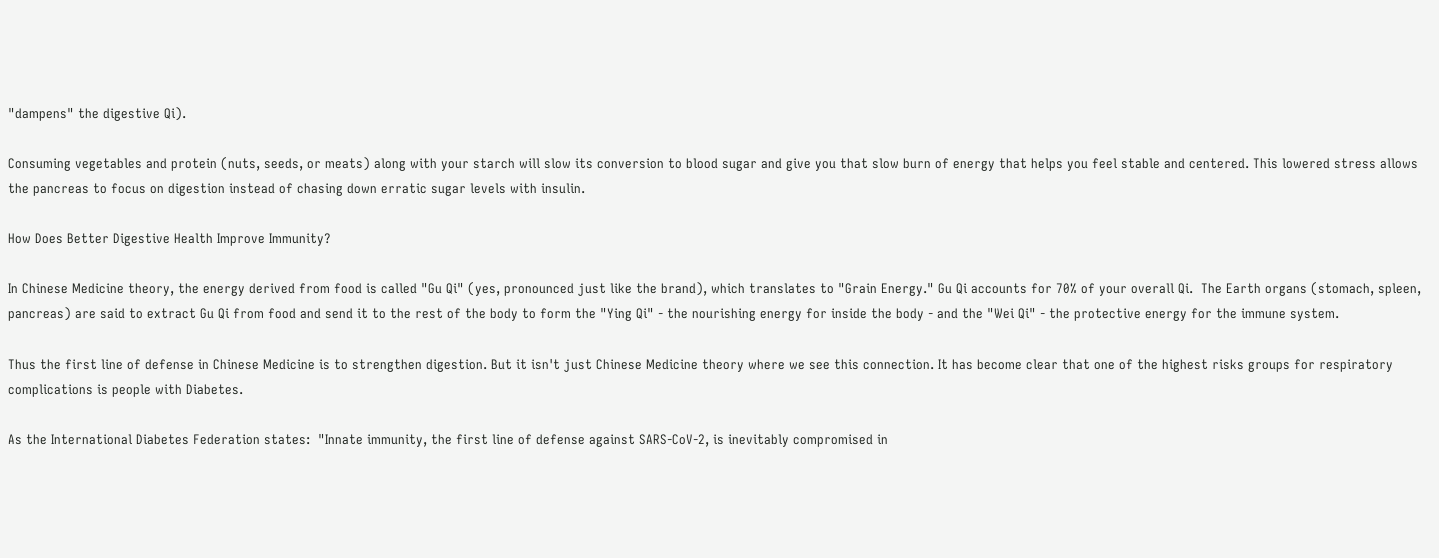"dampens" the digestive Qi).

Consuming vegetables and protein (nuts, seeds, or meats) along with your starch will slow its conversion to blood sugar and give you that slow burn of energy that helps you feel stable and centered. This lowered stress allows the pancreas to focus on digestion instead of chasing down erratic sugar levels with insulin.

How Does Better Digestive Health Improve Immunity?

In Chinese Medicine theory, the energy derived from food is called "Gu Qi" (yes, pronounced just like the brand), which translates to "Grain Energy." Gu Qi accounts for 70% of your overall Qi.  The Earth organs (stomach, spleen, pancreas) are said to extract Gu Qi from food and send it to the rest of the body to form the "Ying Qi" - the nourishing energy for inside the body - and the "Wei Qi" - the protective energy for the immune system.

Thus the first line of defense in Chinese Medicine is to strengthen digestion. But it isn't just Chinese Medicine theory where we see this connection. It has become clear that one of the highest risks groups for respiratory complications is people with Diabetes.

As the International Diabetes Federation states:  "Innate immunity, the first line of defense against SARS-CoV-2, is inevitably compromised in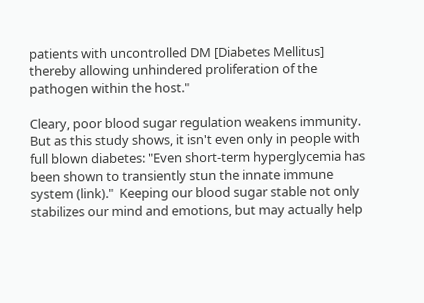patients with uncontrolled DM [Diabetes Mellitus] thereby allowing unhindered proliferation of the pathogen within the host."

Cleary, poor blood sugar regulation weakens immunity. But as this study shows, it isn't even only in people with full blown diabetes: "Even short-term hyperglycemia has been shown to transiently stun the innate immune system (link)."  Keeping our blood sugar stable not only stabilizes our mind and emotions, but may actually help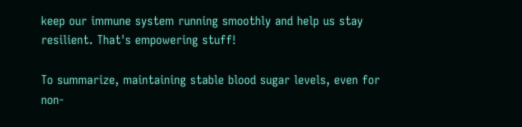keep our immune system running smoothly and help us stay resilient. That's empowering stuff!

To summarize, maintaining stable blood sugar levels, even for non-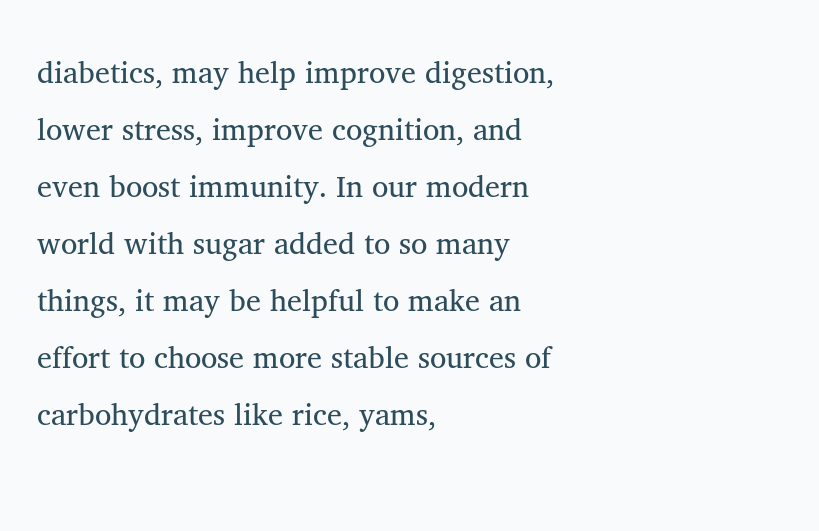diabetics, may help improve digestion, lower stress, improve cognition, and even boost immunity. In our modern world with sugar added to so many things, it may be helpful to make an effort to choose more stable sources of carbohydrates like rice, yams,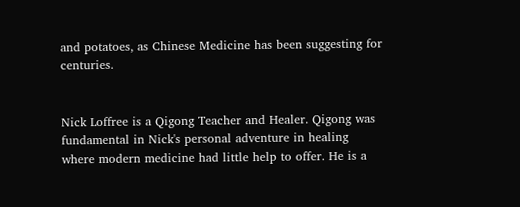and potatoes, as Chinese Medicine has been suggesting for centuries.


Nick Loffree is a Qigong Teacher and Healer. Qigong was fundamental in Nick's personal adventure in healing where modern medicine had little help to offer. He is a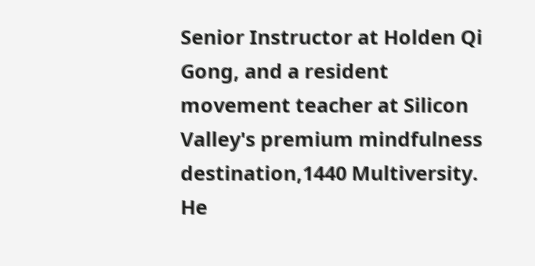Senior Instructor at Holden Qi Gong, and a resident movement teacher at Silicon Valley's premium mindfulness destination,1440 Multiversity. He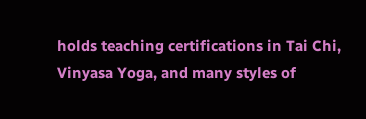holds teaching certifications in Tai Chi, Vinyasa Yoga, and many styles of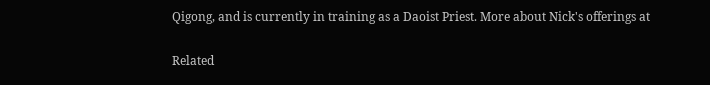Qigong, and is currently in training as a Daoist Priest. More about Nick's offerings at

Related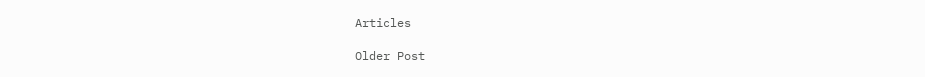Articles

Older Post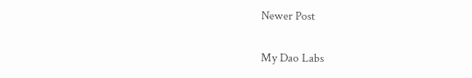Newer Post

My Dao Labs